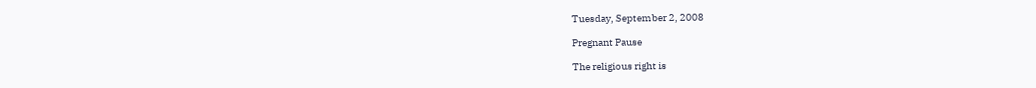Tuesday, September 2, 2008

Pregnant Pause

The religious right is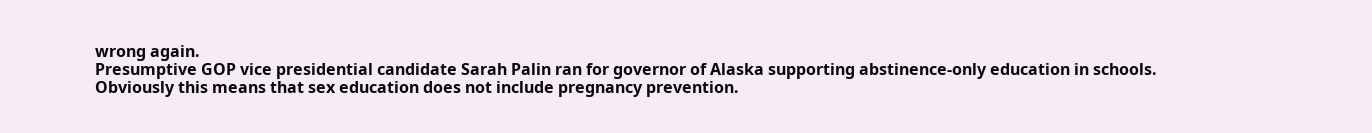wrong again.
Presumptive GOP vice presidential candidate Sarah Palin ran for governor of Alaska supporting abstinence-only education in schools. Obviously this means that sex education does not include pregnancy prevention.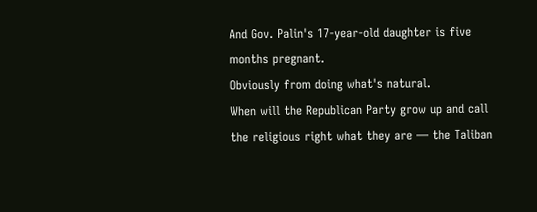And Gov. Palin's 17-year-old daughter is five months pregnant.
Obviously from doing what's natural.
When will the Republican Party grow up and call the religious right what they are — the Taliban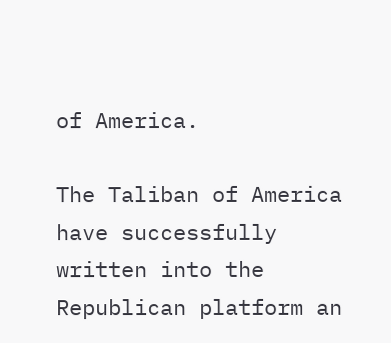of America.

The Taliban of America have successfully written into the Republican platform an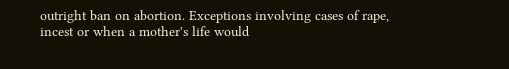outright ban on abortion. Exceptions involving cases of rape, incest or when a mother's life would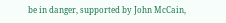be in danger, supported by John McCain,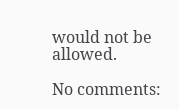would not be allowed.

No comments: